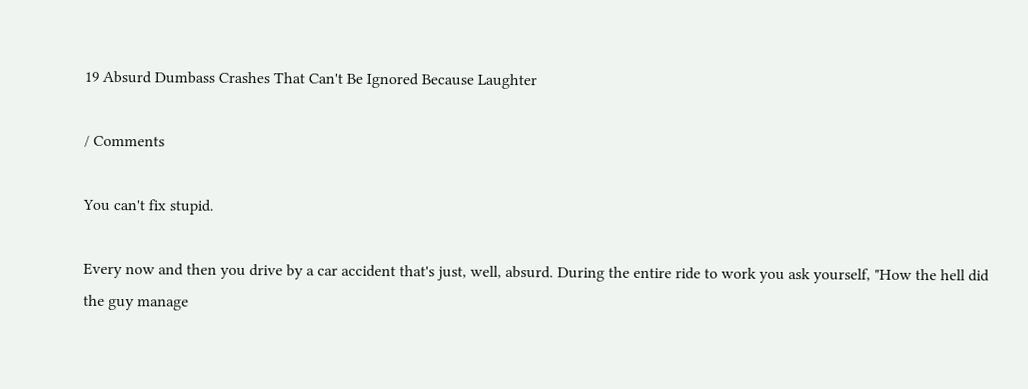19 Absurd Dumbass Crashes That Can't Be Ignored Because Laughter

/ Comments

You can't fix stupid.

Every now and then you drive by a car accident that's just, well, absurd. During the entire ride to work you ask yourself, "How the hell did the guy manage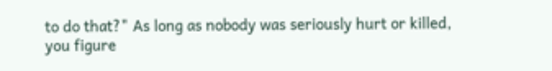to do that?" As long as nobody was seriously hurt or killed, you figure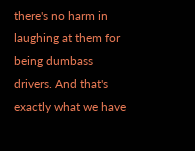there's no harm in laughing at them for being dumbass drivers. And that's exactly what we have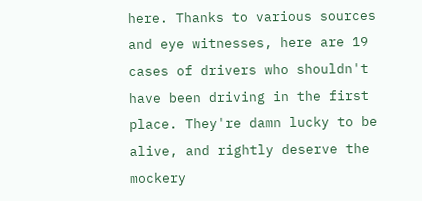here. Thanks to various sources and eye witnesses, here are 19 cases of drivers who shouldn't have been driving in the first place. They're damn lucky to be alive, and rightly deserve the mockery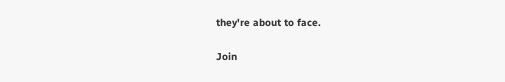they're about to face.

Join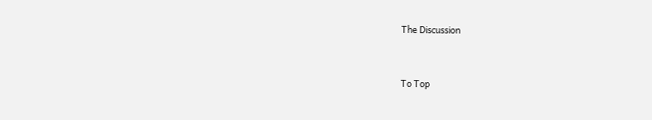The Discussion


To Top